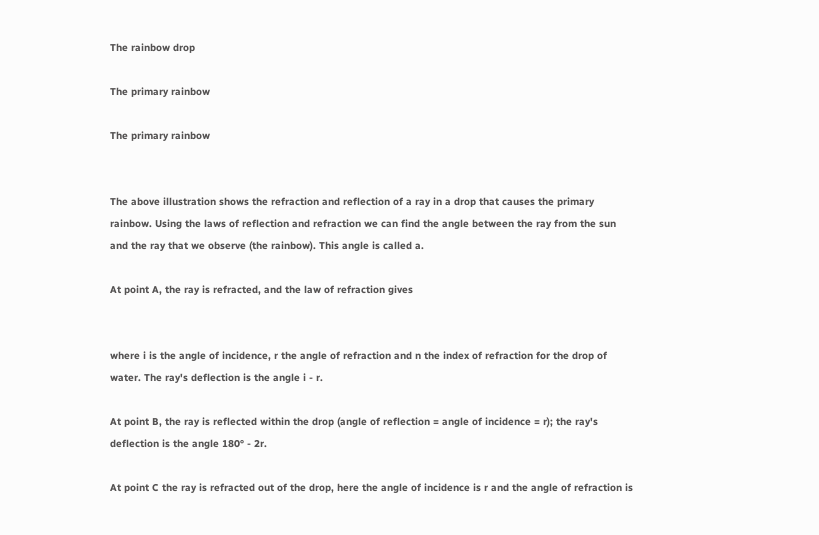The rainbow drop

The primary rainbow

The primary rainbow


The above illustration shows the refraction and reflection of a ray in a drop that causes the primary rainbow. Using the laws of reflection and refraction we can find the angle between the ray from the sun and the ray that we observe (the rainbow). This angle is called a.

At point A, the ray is refracted, and the law of refraction gives


where i is the angle of incidence, r the angle of refraction and n the index of refraction for the drop of water. The ray's deflection is the angle i - r.

At point B, the ray is reflected within the drop (angle of reflection = angle of incidence = r); the ray's deflection is the angle 180° - 2r.

At point C the ray is refracted out of the drop, here the angle of incidence is r and the angle of refraction is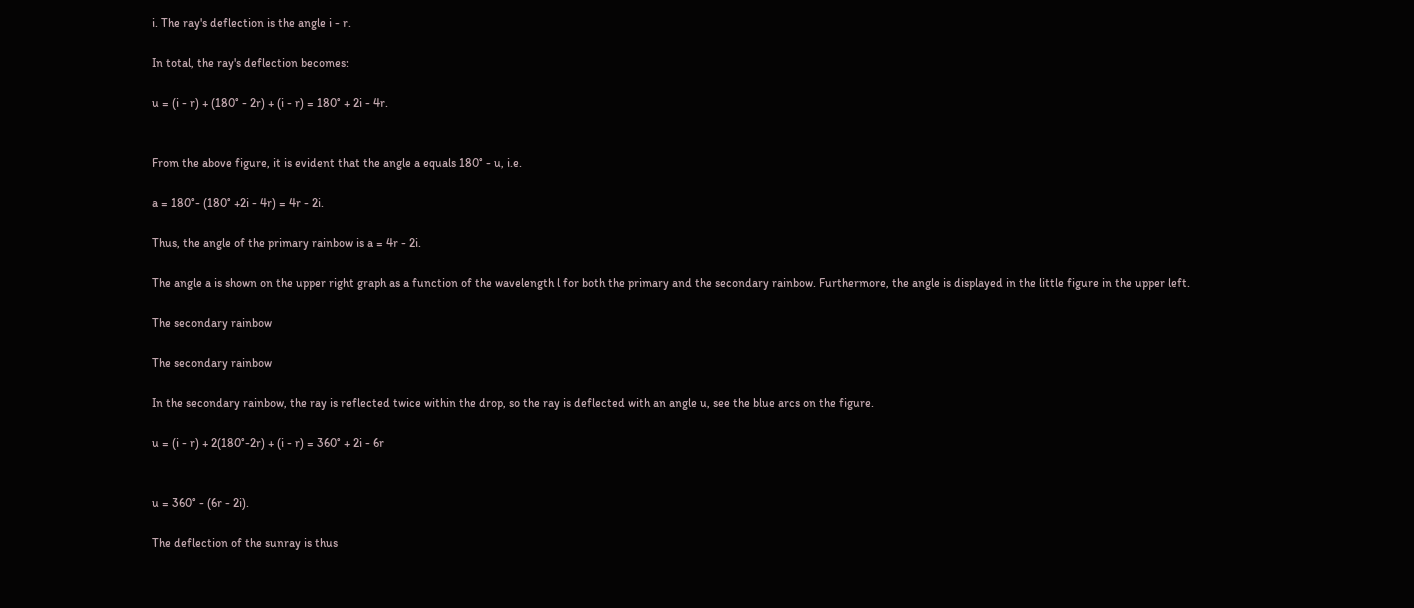i. The ray's deflection is the angle i - r.

In total, the ray's deflection becomes:

u = (i - r) + (180° - 2r) + (i - r) = 180° + 2i - 4r.


From the above figure, it is evident that the angle a equals 180° - u, i.e.

a = 180°- (180° +2i - 4r) = 4r - 2i.

Thus, the angle of the primary rainbow is a = 4r - 2i.

The angle a is shown on the upper right graph as a function of the wavelength l for both the primary and the secondary rainbow. Furthermore, the angle is displayed in the little figure in the upper left.

The secondary rainbow

The secondary rainbow

In the secondary rainbow, the ray is reflected twice within the drop, so the ray is deflected with an angle u, see the blue arcs on the figure.

u = (i - r) + 2(180°-2r) + (i - r) = 360° + 2i - 6r


u = 360° - (6r - 2i).

The deflection of the sunray is thus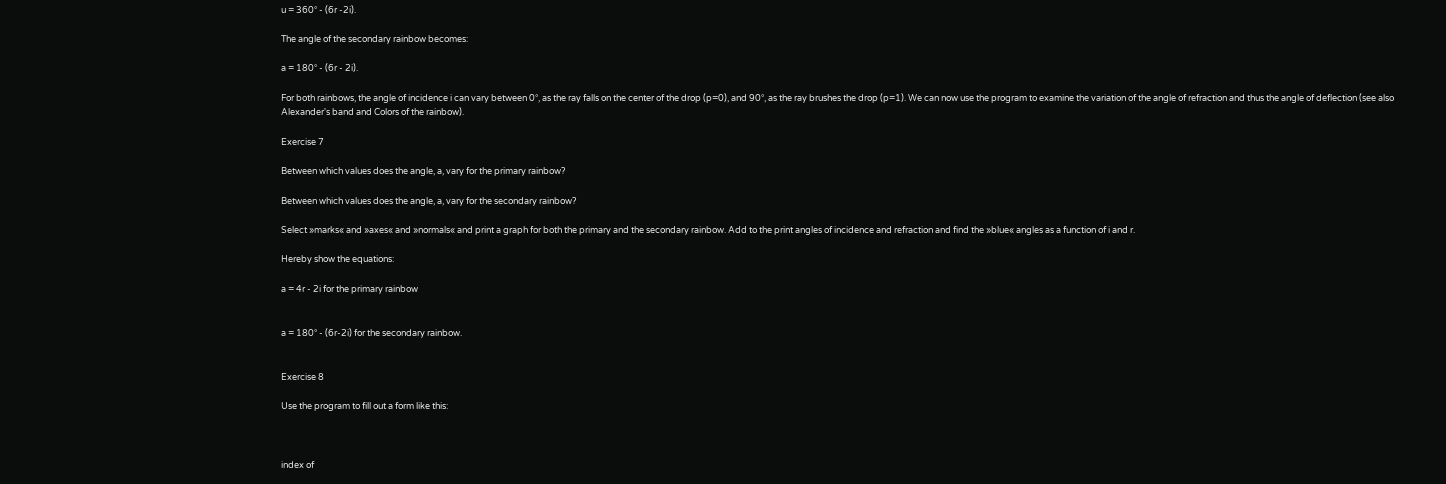u = 360° - (6r -2i).

The angle of the secondary rainbow becomes:

a = 180° - (6r - 2i).

For both rainbows, the angle of incidence i can vary between 0°, as the ray falls on the center of the drop (p=0), and 90°, as the ray brushes the drop (p=1). We can now use the program to examine the variation of the angle of refraction and thus the angle of deflection (see also Alexander's band and Colors of the rainbow).

Exercise 7

Between which values does the angle, a, vary for the primary rainbow?

Between which values does the angle, a, vary for the secondary rainbow?

Select »marks« and »axes« and »normals« and print a graph for both the primary and the secondary rainbow. Add to the print angles of incidence and refraction and find the »blue« angles as a function of i and r.

Hereby show the equations:

a = 4r - 2i for the primary rainbow


a = 180° - (6r-2i) for the secondary rainbow.


Exercise 8

Use the program to fill out a form like this:



index of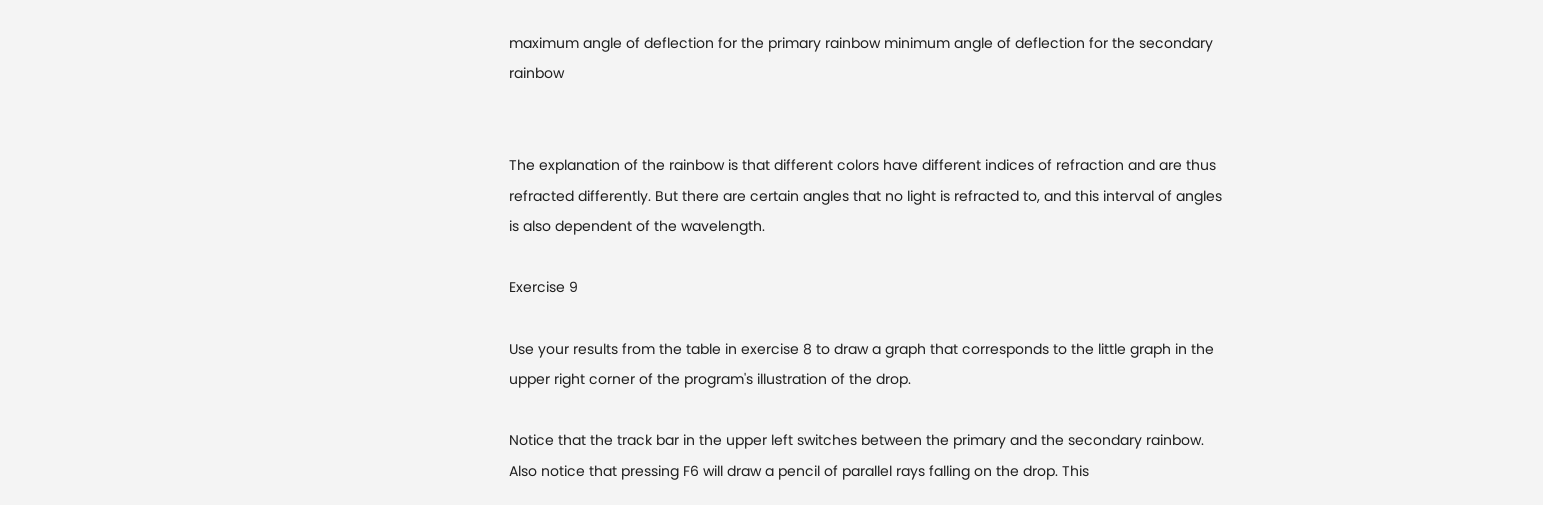maximum angle of deflection for the primary rainbow minimum angle of deflection for the secondary rainbow


The explanation of the rainbow is that different colors have different indices of refraction and are thus refracted differently. But there are certain angles that no light is refracted to, and this interval of angles is also dependent of the wavelength.

Exercise 9

Use your results from the table in exercise 8 to draw a graph that corresponds to the little graph in the upper right corner of the program's illustration of the drop.

Notice that the track bar in the upper left switches between the primary and the secondary rainbow. Also notice that pressing F6 will draw a pencil of parallel rays falling on the drop. This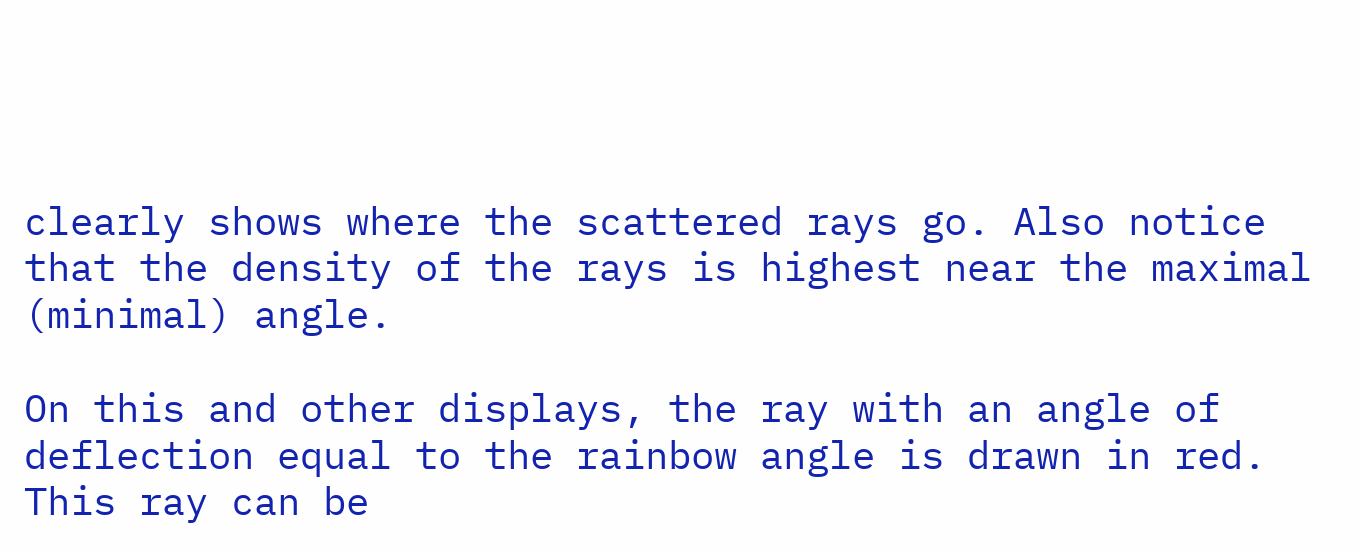clearly shows where the scattered rays go. Also notice that the density of the rays is highest near the maximal (minimal) angle.

On this and other displays, the ray with an angle of deflection equal to the rainbow angle is drawn in red. This ray can be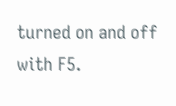turned on and off with F5.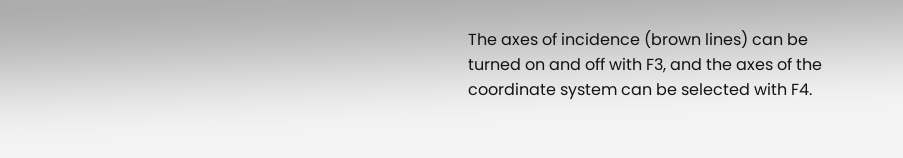The axes of incidence (brown lines) can be turned on and off with F3, and the axes of the coordinate system can be selected with F4.